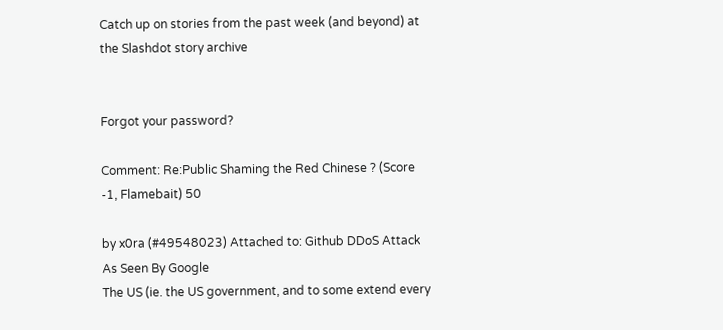Catch up on stories from the past week (and beyond) at the Slashdot story archive


Forgot your password?

Comment: Re:Public Shaming the Red Chinese ? (Score -1, Flamebait) 50

by x0ra (#49548023) Attached to: Github DDoS Attack As Seen By Google
The US (ie. the US government, and to some extend every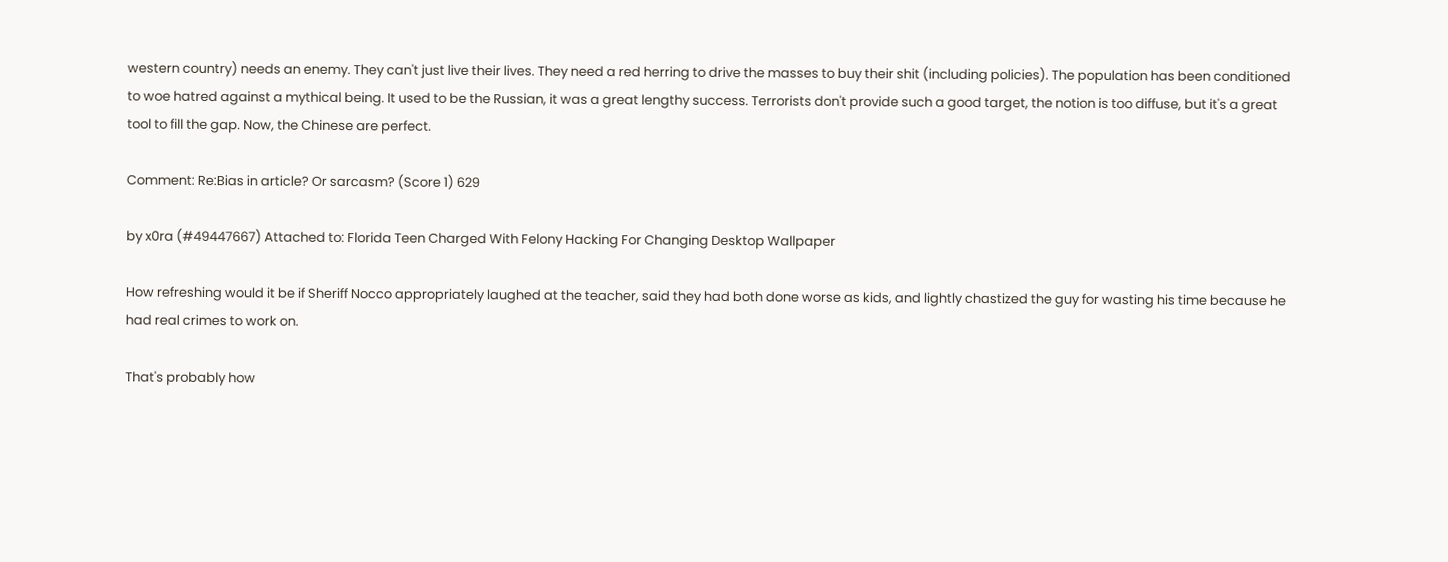western country) needs an enemy. They can't just live their lives. They need a red herring to drive the masses to buy their shit (including policies). The population has been conditioned to woe hatred against a mythical being. It used to be the Russian, it was a great lengthy success. Terrorists don't provide such a good target, the notion is too diffuse, but it's a great tool to fill the gap. Now, the Chinese are perfect.

Comment: Re:Bias in article? Or sarcasm? (Score 1) 629

by x0ra (#49447667) Attached to: Florida Teen Charged With Felony Hacking For Changing Desktop Wallpaper

How refreshing would it be if Sheriff Nocco appropriately laughed at the teacher, said they had both done worse as kids, and lightly chastized the guy for wasting his time because he had real crimes to work on.

That's probably how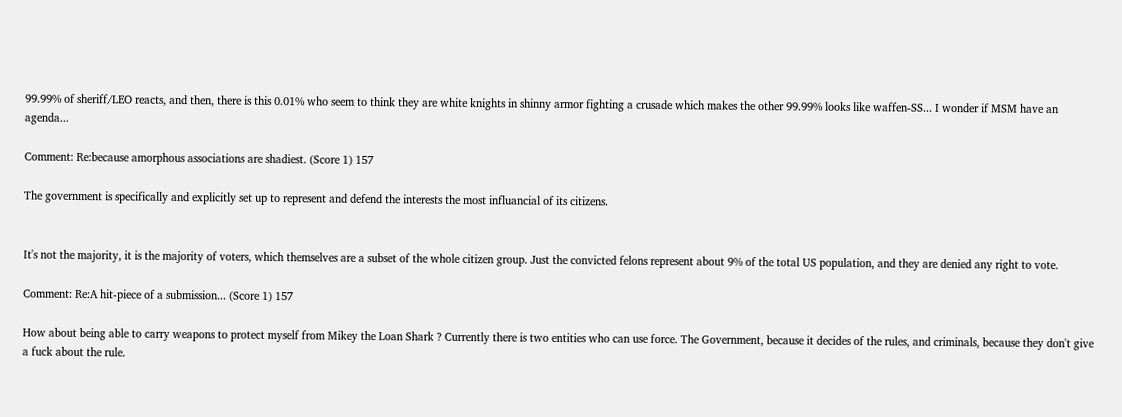99.99% of sheriff/LEO reacts, and then, there is this 0.01% who seem to think they are white knights in shinny armor fighting a crusade which makes the other 99.99% looks like waffen-SS... I wonder if MSM have an agenda...

Comment: Re:because amorphous associations are shadiest. (Score 1) 157

The government is specifically and explicitly set up to represent and defend the interests the most influancial of its citizens.


It's not the majority, it is the majority of voters, which themselves are a subset of the whole citizen group. Just the convicted felons represent about 9% of the total US population, and they are denied any right to vote.

Comment: Re:A hit-piece of a submission... (Score 1) 157

How about being able to carry weapons to protect myself from Mikey the Loan Shark ? Currently there is two entities who can use force. The Government, because it decides of the rules, and criminals, because they don't give a fuck about the rule.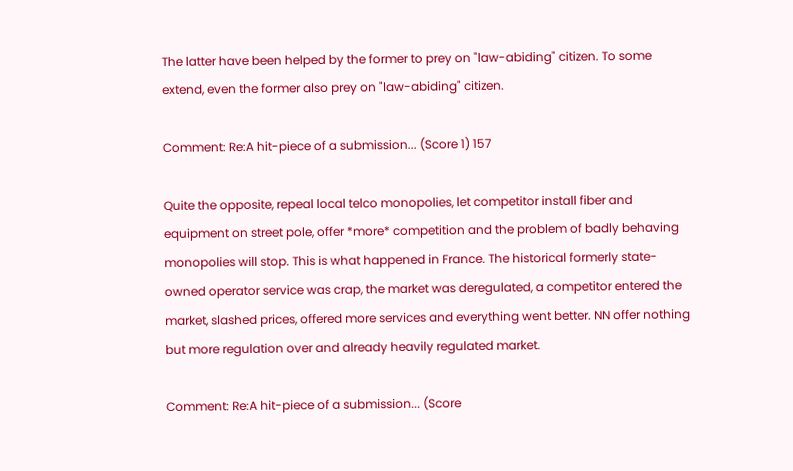The latter have been helped by the former to prey on "law-abiding" citizen. To some extend, even the former also prey on "law-abiding" citizen.

Comment: Re:A hit-piece of a submission... (Score 1) 157

Quite the opposite, repeal local telco monopolies, let competitor install fiber and equipment on street pole, offer *more* competition and the problem of badly behaving monopolies will stop. This is what happened in France. The historical formerly state-owned operator service was crap, the market was deregulated, a competitor entered the market, slashed prices, offered more services and everything went better. NN offer nothing but more regulation over and already heavily regulated market.

Comment: Re:A hit-piece of a submission... (Score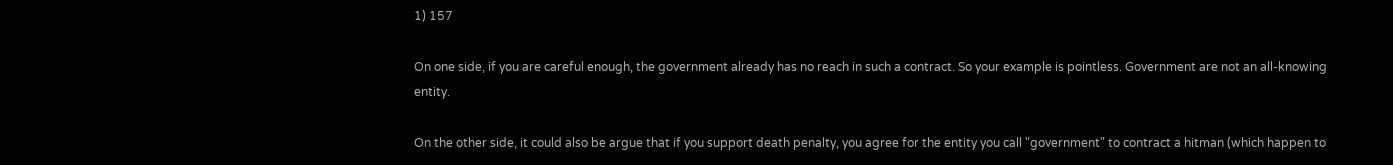1) 157

On one side, if you are careful enough, the government already has no reach in such a contract. So your example is pointless. Government are not an all-knowing entity.

On the other side, it could also be argue that if you support death penalty, you agree for the entity you call "government" to contract a hitman (which happen to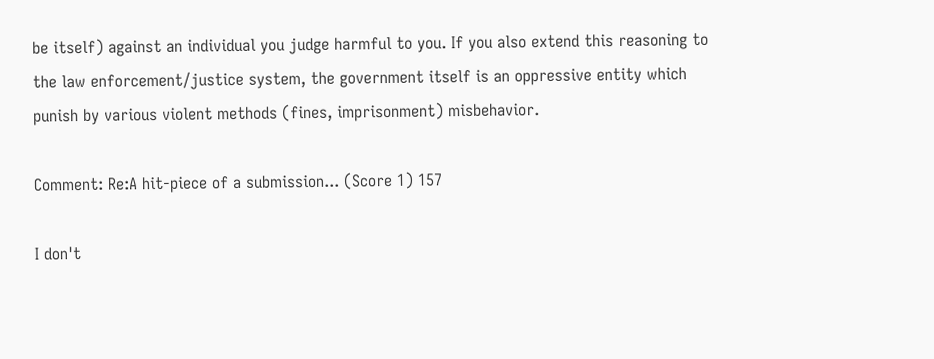be itself) against an individual you judge harmful to you. If you also extend this reasoning to the law enforcement/justice system, the government itself is an oppressive entity which punish by various violent methods (fines, imprisonment) misbehavior.

Comment: Re:A hit-piece of a submission... (Score 1) 157

I don't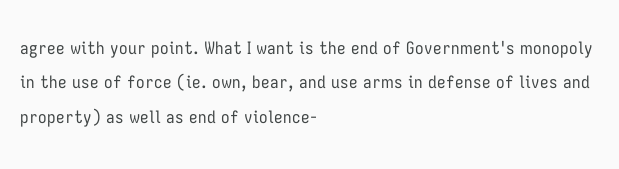agree with your point. What I want is the end of Government's monopoly in the use of force (ie. own, bear, and use arms in defense of lives and property) as well as end of violence-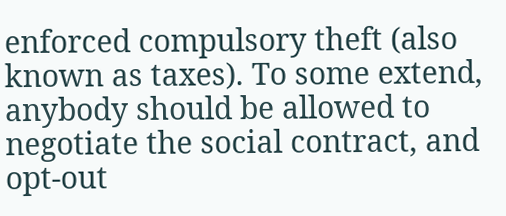enforced compulsory theft (also known as taxes). To some extend, anybody should be allowed to negotiate the social contract, and opt-out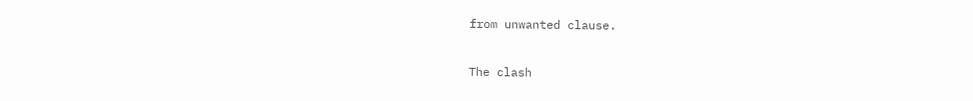from unwanted clause.

The clash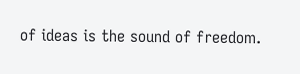of ideas is the sound of freedom.